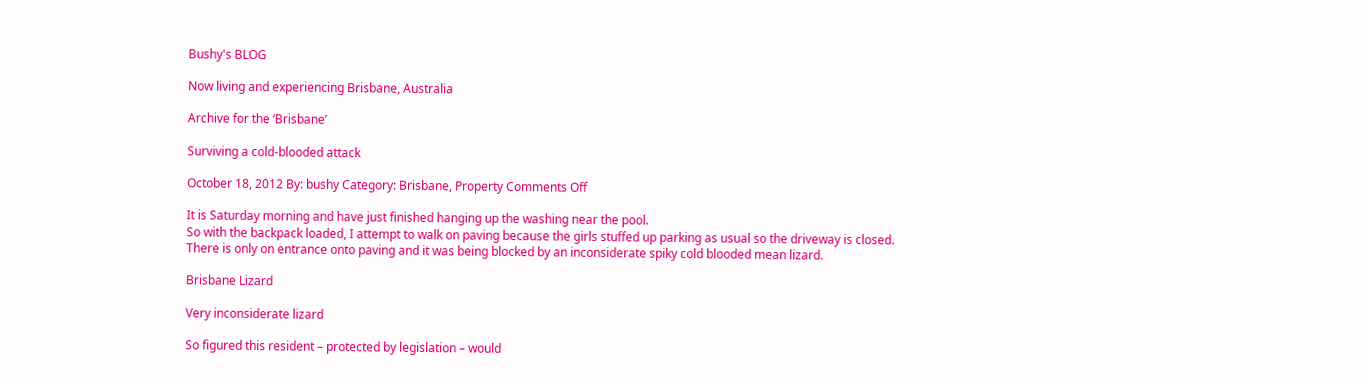Bushy's BLOG

Now living and experiencing Brisbane, Australia

Archive for the ‘Brisbane’

Surviving a cold-blooded attack

October 18, 2012 By: bushy Category: Brisbane, Property Comments Off

It is Saturday morning and have just finished hanging up the washing near the pool.
So with the backpack loaded, I attempt to walk on paving because the girls stuffed up parking as usual so the driveway is closed.
There is only on entrance onto paving and it was being blocked by an inconsiderate spiky cold blooded mean lizard.

Brisbane Lizard

Very inconsiderate lizard

So figured this resident – protected by legislation – would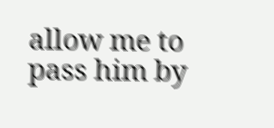allow me to pass him by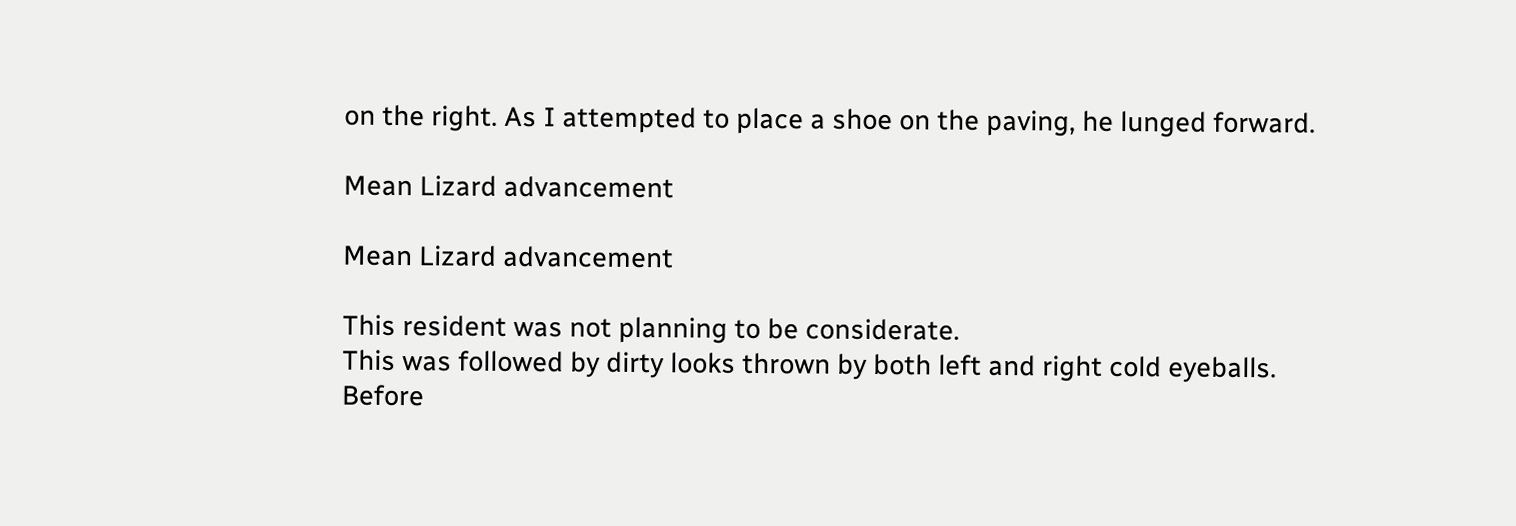on the right. As I attempted to place a shoe on the paving, he lunged forward.

Mean Lizard advancement

Mean Lizard advancement

This resident was not planning to be considerate.
This was followed by dirty looks thrown by both left and right cold eyeballs.
Before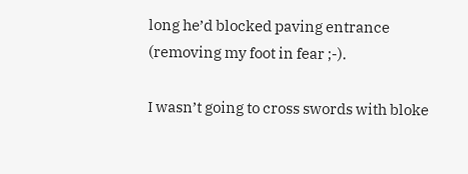long he’d blocked paving entrance (removing my foot in fear ;-).

I wasn’t going to cross swords with bloke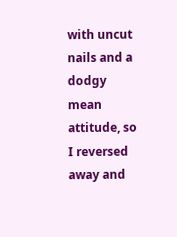with uncut nails and a dodgy mean attitude, so I reversed away and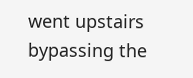went upstairs bypassing the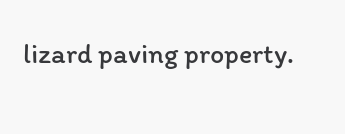lizard paving property.